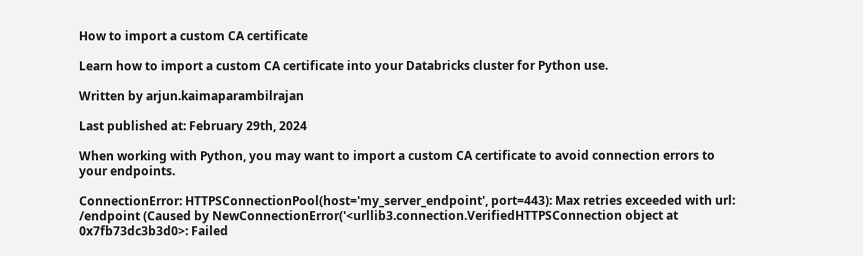How to import a custom CA certificate

Learn how to import a custom CA certificate into your Databricks cluster for Python use.

Written by arjun.kaimaparambilrajan

Last published at: February 29th, 2024

When working with Python, you may want to import a custom CA certificate to avoid connection errors to your endpoints.

ConnectionError: HTTPSConnectionPool(host='my_server_endpoint', port=443): Max retries exceeded with url: /endpoint (Caused by NewConnectionError('<urllib3.connection.VerifiedHTTPSConnection object at 0x7fb73dc3b3d0>: Failed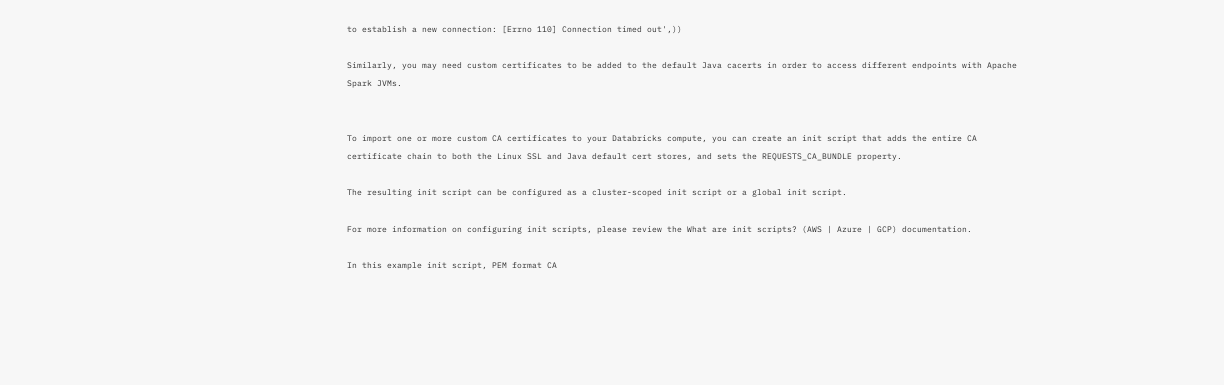to establish a new connection: [Errno 110] Connection timed out',))

Similarly, you may need custom certificates to be added to the default Java cacerts in order to access different endpoints with Apache Spark JVMs.


To import one or more custom CA certificates to your Databricks compute, you can create an init script that adds the entire CA certificate chain to both the Linux SSL and Java default cert stores, and sets the REQUESTS_CA_BUNDLE property.

The resulting init script can be configured as a cluster-scoped init script or a global init script.

For more information on configuring init scripts, please review the What are init scripts? (AWS | Azure | GCP) documentation.

In this example init script, PEM format CA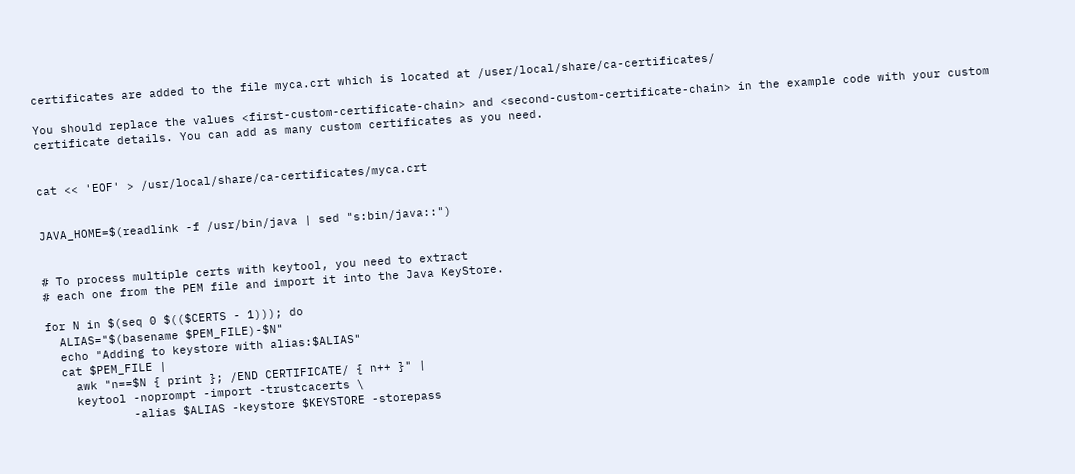certificates are added to the file myca.crt which is located at /user/local/share/ca-certificates/

You should replace the values <first-custom-certificate-chain> and <second-custom-certificate-chain> in the example code with your custom certificate details. You can add as many custom certificates as you need.


cat << 'EOF' > /usr/local/share/ca-certificates/myca.crt


JAVA_HOME=$(readlink -f /usr/bin/java | sed "s:bin/java::")


# To process multiple certs with keytool, you need to extract
# each one from the PEM file and import it into the Java KeyStore.

for N in $(seq 0 $(($CERTS - 1))); do
  ALIAS="$(basename $PEM_FILE)-$N"
  echo "Adding to keystore with alias:$ALIAS"
  cat $PEM_FILE |
    awk "n==$N { print }; /END CERTIFICATE/ { n++ }" |
    keytool -noprompt -import -trustcacerts \
            -alias $ALIAS -keystore $KEYSTORE -storepass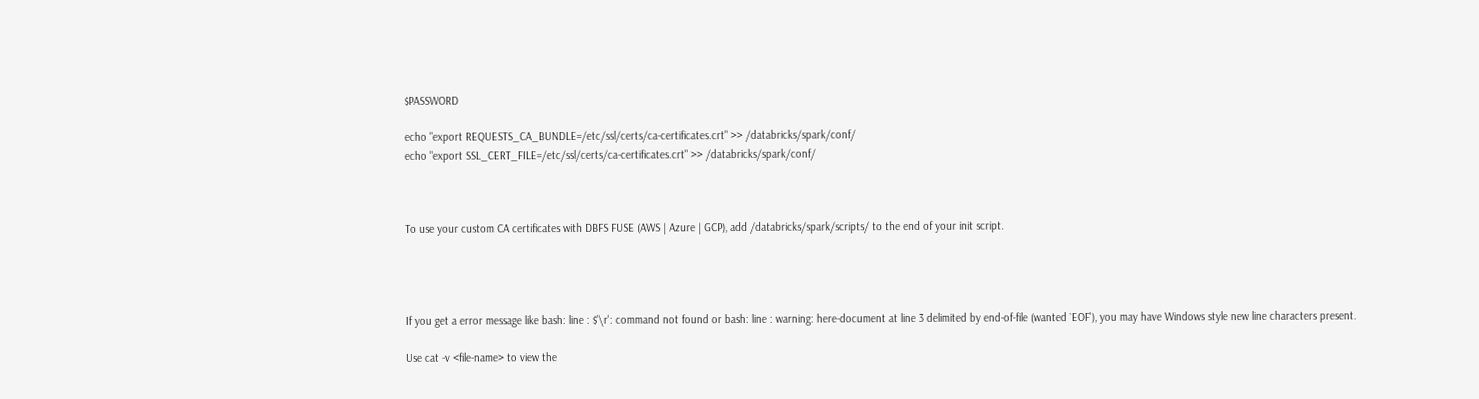$PASSWORD

echo "export REQUESTS_CA_BUNDLE=/etc/ssl/certs/ca-certificates.crt" >> /databricks/spark/conf/
echo "export SSL_CERT_FILE=/etc/ssl/certs/ca-certificates.crt" >> /databricks/spark/conf/



To use your custom CA certificates with DBFS FUSE (AWS | Azure | GCP), add /databricks/spark/scripts/ to the end of your init script.




If you get a error message like bash: line : $'\r': command not found or bash: line : warning: here-document at line 3 delimited by end-of-file (wanted `EOF'), you may have Windows style new line characters present.

Use cat -v <file-name> to view the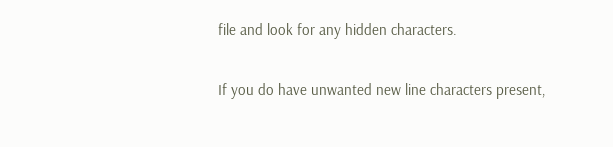file and look for any hidden characters.

If you do have unwanted new line characters present,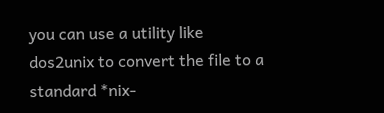you can use a utility like dos2unix to convert the file to a standard *nix-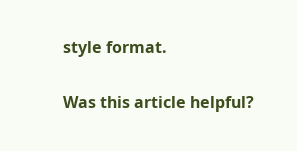style format.

Was this article helpful?